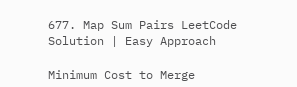677. Map Sum Pairs LeetCode Solution | Easy Approach

Minimum Cost to Merge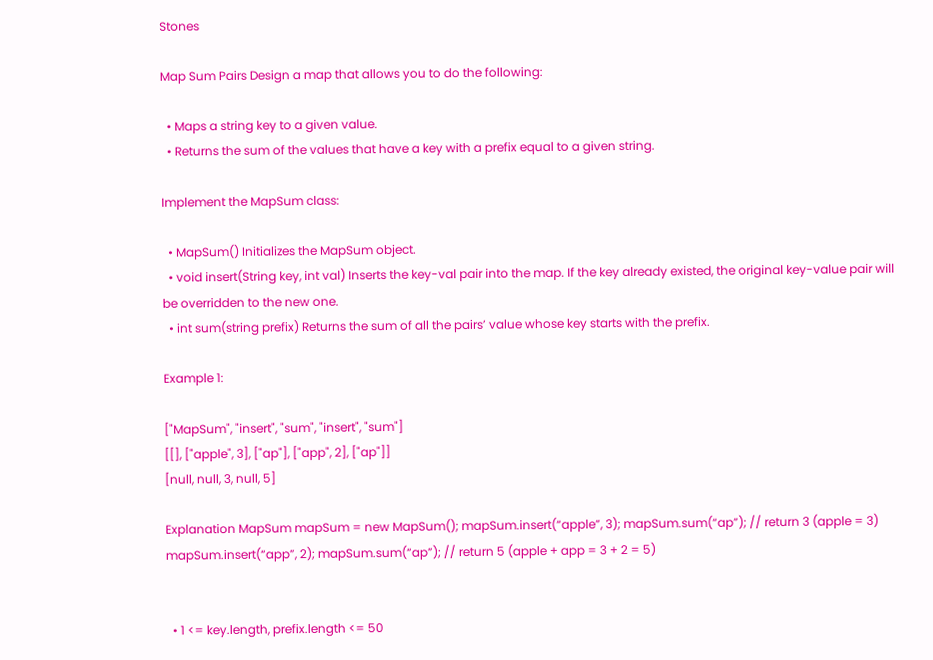Stones

Map Sum Pairs Design a map that allows you to do the following:

  • Maps a string key to a given value.
  • Returns the sum of the values that have a key with a prefix equal to a given string.

Implement the MapSum class:

  • MapSum() Initializes the MapSum object.
  • void insert(String key, int val) Inserts the key-val pair into the map. If the key already existed, the original key-value pair will be overridden to the new one.
  • int sum(string prefix) Returns the sum of all the pairs’ value whose key starts with the prefix.

Example 1:

["MapSum", "insert", "sum", "insert", "sum"]
[[], ["apple", 3], ["ap"], ["app", 2], ["ap"]]
[null, null, 3, null, 5]

Explanation MapSum mapSum = new MapSum(); mapSum.insert(“apple”, 3); mapSum.sum(“ap”); // return 3 (apple = 3) mapSum.insert(“app”, 2); mapSum.sum(“ap”); // return 5 (apple + app = 3 + 2 = 5)


  • 1 <= key.length, prefix.length <= 50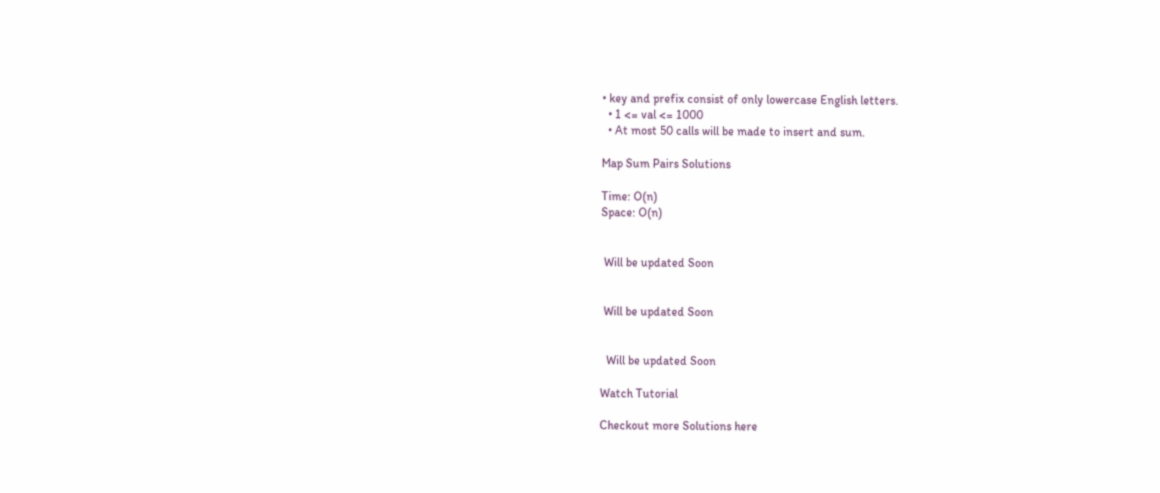• key and prefix consist of only lowercase English letters.
  • 1 <= val <= 1000
  • At most 50 calls will be made to insert and sum.

Map Sum Pairs Solutions

Time: O(n)
Space: O(n)


 Will be updated Soon


 Will be updated Soon


  Will be updated Soon

Watch Tutorial

Checkout more Solutions here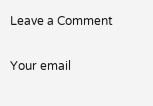Leave a Comment

Your email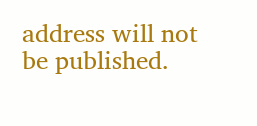address will not be published.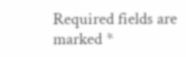Required fields are marked *